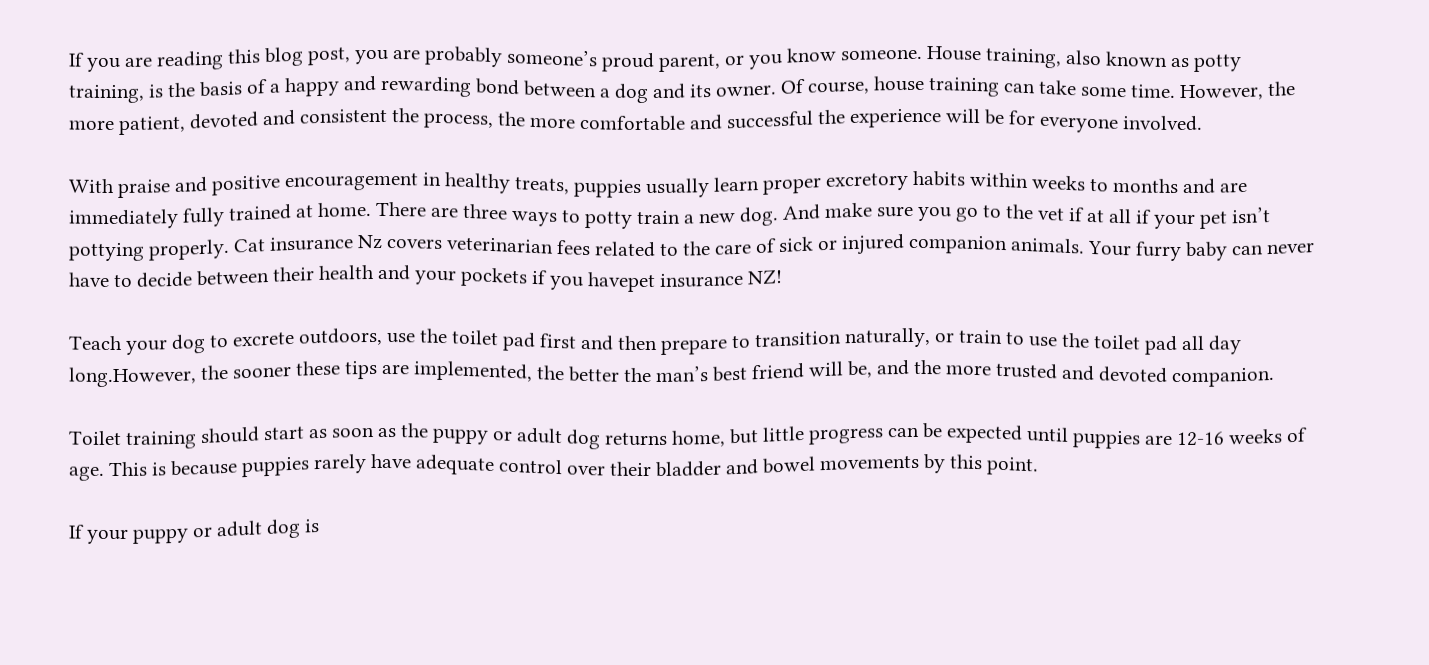If you are reading this blog post, you are probably someone’s proud parent, or you know someone. House training, also known as potty training, is the basis of a happy and rewarding bond between a dog and its owner. Of course, house training can take some time. However, the more patient, devoted and consistent the process, the more comfortable and successful the experience will be for everyone involved.

With praise and positive encouragement in healthy treats, puppies usually learn proper excretory habits within weeks to months and are immediately fully trained at home. There are three ways to potty train a new dog. And make sure you go to the vet if at all if your pet isn’t pottying properly. Cat insurance Nz covers veterinarian fees related to the care of sick or injured companion animals. Your furry baby can never have to decide between their health and your pockets if you havepet insurance NZ!

Teach your dog to excrete outdoors, use the toilet pad first and then prepare to transition naturally, or train to use the toilet pad all day long.However, the sooner these tips are implemented, the better the man’s best friend will be, and the more trusted and devoted companion.

Toilet training should start as soon as the puppy or adult dog returns home, but little progress can be expected until puppies are 12-16 weeks of age. This is because puppies rarely have adequate control over their bladder and bowel movements by this point.

If your puppy or adult dog is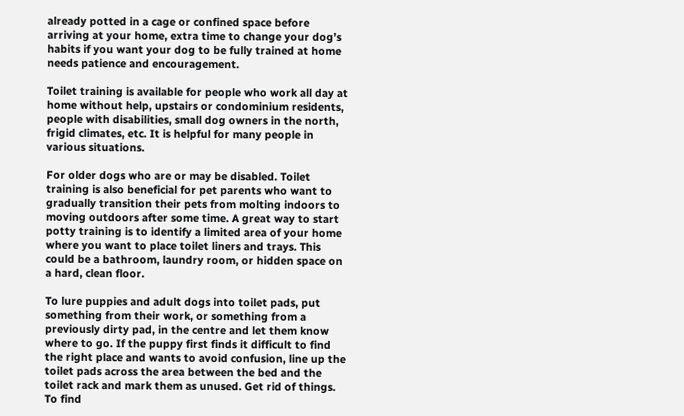already potted in a cage or confined space before arriving at your home, extra time to change your dog’s habits if you want your dog to be fully trained at home needs patience and encouragement.

Toilet training is available for people who work all day at home without help, upstairs or condominium residents, people with disabilities, small dog owners in the north, frigid climates, etc. It is helpful for many people in various situations.

For older dogs who are or may be disabled. Toilet training is also beneficial for pet parents who want to gradually transition their pets from molting indoors to moving outdoors after some time. A great way to start potty training is to identify a limited area of your home where you want to place toilet liners and trays. This could be a bathroom, laundry room, or hidden space on a hard, clean floor.

To lure puppies and adult dogs into toilet pads, put something from their work, or something from a previously dirty pad, in the centre and let them know where to go. If the puppy first finds it difficult to find the right place and wants to avoid confusion, line up the toilet pads across the area between the bed and the toilet rack and mark them as unused. Get rid of things. To find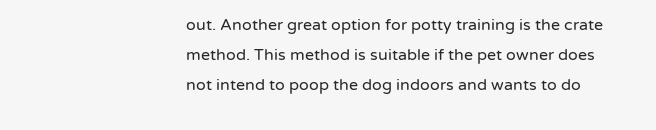out. Another great option for potty training is the crate method. This method is suitable if the pet owner does not intend to poop the dog indoors and wants to do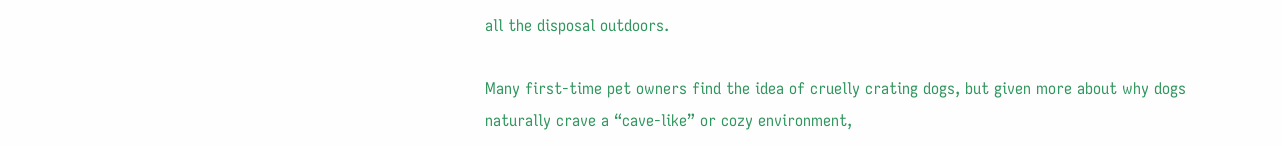all the disposal outdoors.

Many first-time pet owners find the idea of cruelly crating dogs, but given more about why dogs naturally crave a “cave-like” or cozy environment,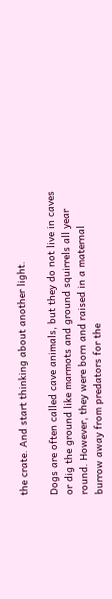the crate. And start thinking about another light.

Dogs are often called cave animals, but they do not live in caves or dig the ground like marmots and ground squirrels all year round. However, they were born and raised in a maternal burrow away from predators for the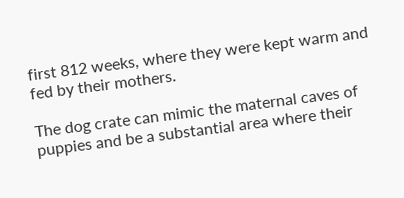first 812 weeks, where they were kept warm and fed by their mothers.

The dog crate can mimic the maternal caves of puppies and be a substantial area where their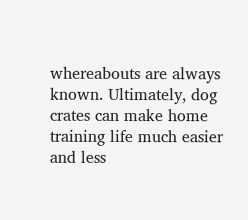whereabouts are always known. Ultimately, dog crates can make home training life much easier and less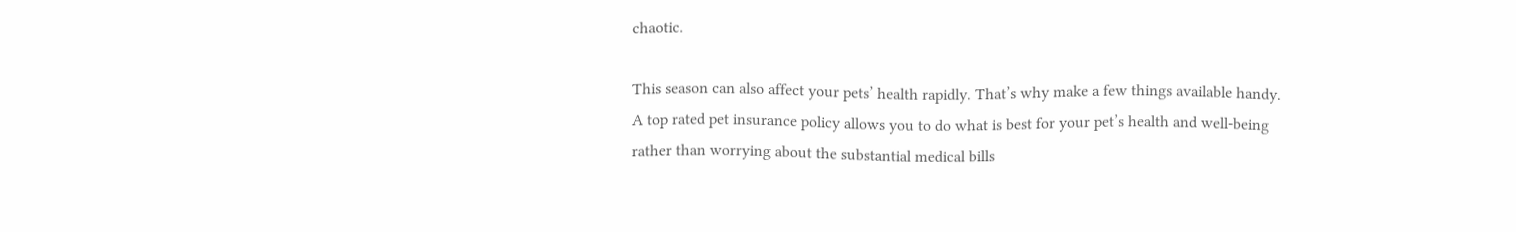chaotic.

This season can also affect your pets’ health rapidly. That’s why make a few things available handy. A top rated pet insurance policy allows you to do what is best for your pet’s health and well-being rather than worrying about the substantial medical bills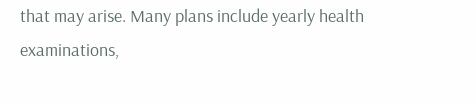that may arise. Many plans include yearly health examinations,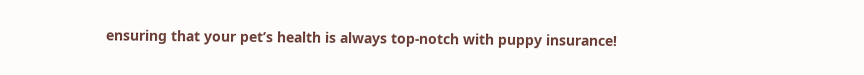ensuring that your pet’s health is always top-notch with puppy insurance!